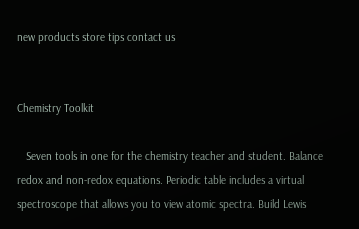new products store tips contact us


Chemistry Toolkit

   Seven tools in one for the chemistry teacher and student. Balance redox and non-redox equations. Periodic table includes a virtual spectroscope that allows you to view atomic spectra. Build Lewis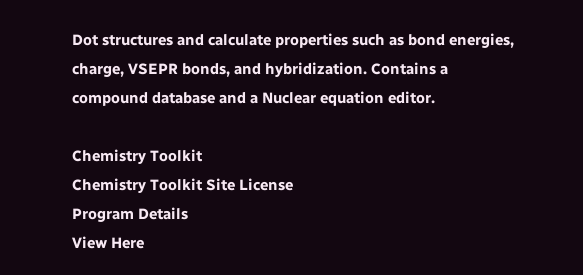Dot structures and calculate properties such as bond energies, charge, VSEPR bonds, and hybridization. Contains a compound database and a Nuclear equation editor.

Chemistry Toolkit
Chemistry Toolkit Site License
Program Details
View Here